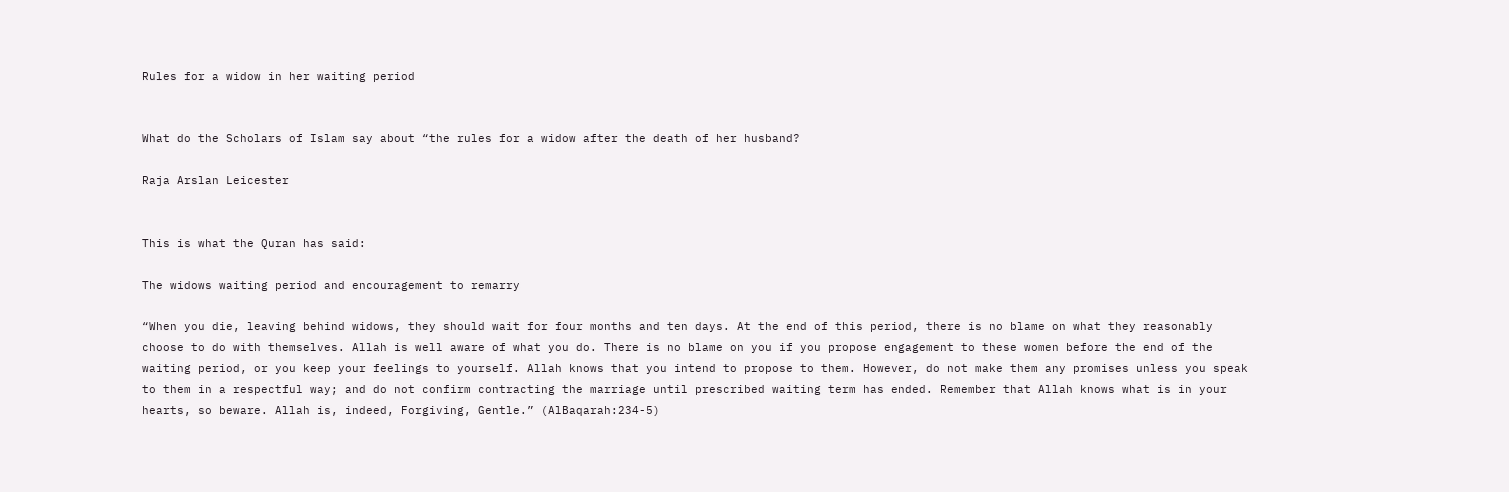Rules for a widow in her waiting period


What do the Scholars of Islam say about “the rules for a widow after the death of her husband?

Raja Arslan Leicester


This is what the Quran has said:

The widows waiting period and encouragement to remarry

“When you die, leaving behind widows, they should wait for four months and ten days. At the end of this period, there is no blame on what they reasonably choose to do with themselves. Allah is well aware of what you do. There is no blame on you if you propose engagement to these women before the end of the waiting period, or you keep your feelings to yourself. Allah knows that you intend to propose to them. However, do not make them any promises unless you speak to them in a respectful way; and do not confirm contracting the marriage until prescribed waiting term has ended. Remember that Allah knows what is in your hearts, so beware. Allah is, indeed, Forgiving, Gentle.” (AlBaqarah:234-5)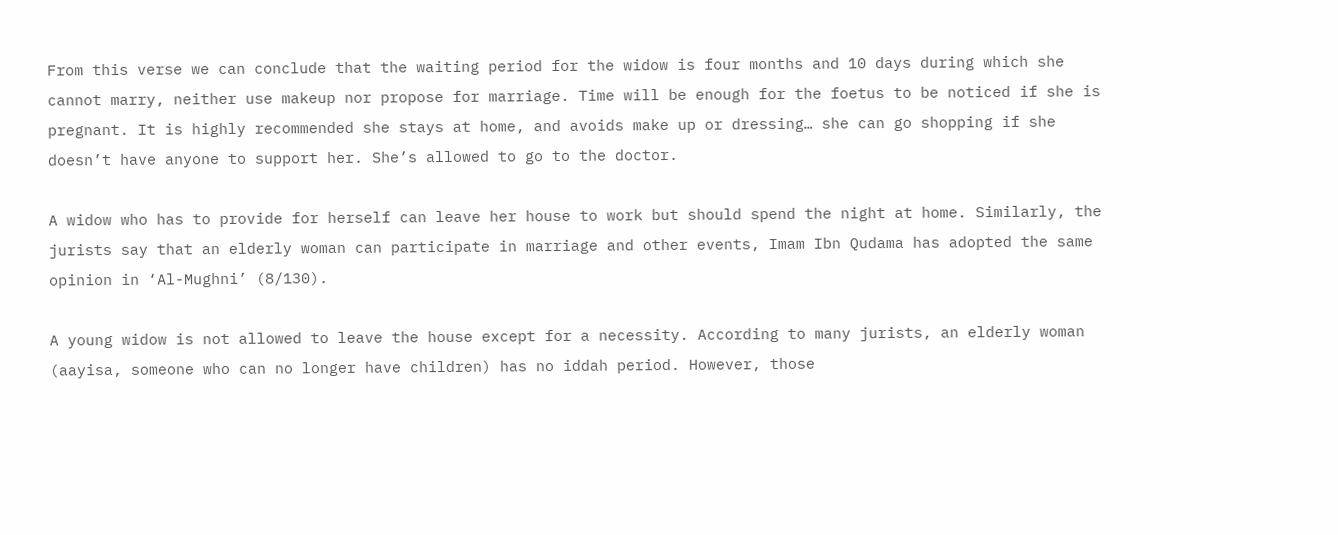From this verse we can conclude that the waiting period for the widow is four months and 10 days during which she cannot marry, neither use makeup nor propose for marriage. Time will be enough for the foetus to be noticed if she is pregnant. It is highly recommended she stays at home, and avoids make up or dressing… she can go shopping if she doesn’t have anyone to support her. She’s allowed to go to the doctor.

A widow who has to provide for herself can leave her house to work but should spend the night at home. Similarly, the jurists say that an elderly woman can participate in marriage and other events, Imam Ibn Qudama has adopted the same opinion in ‘Al-Mughni’ (8/130).

A young widow is not allowed to leave the house except for a necessity. According to many jurists, an elderly woman (aayisa, someone who can no longer have children) has no iddah period. However, those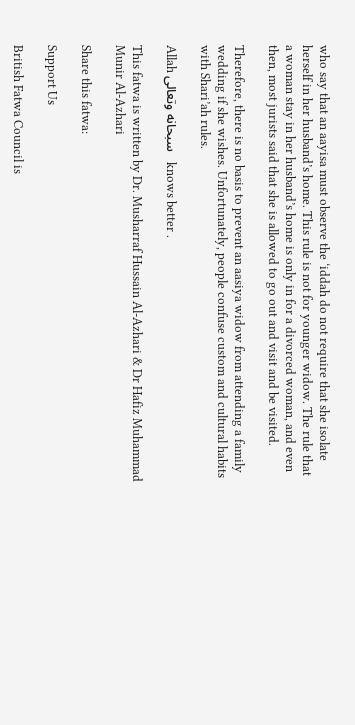who say that an aayisa must observe the ‘iddah do not require that she isolate herself in her husband’s home. This rule is not for younger widow. The rule that a woman stay in her husband’s home is only in for a divorced woman, and even then, most jurists said that she is allowed to go out and visit and be visited.

Therefore, there is no basis to prevent an aasiya widow from attending a family wedding if she wishes. Unfortunately, people confuse custom and cultural habits with Shari’ah rules.

Allah سبحانه وتعالى   knows better .

This fatwa is written by Dr. Musharraf Hussain Al-Azhari & Dr Hafiz Muhammad Munir Al-Azhari

Share this fatwa:

Support Us

British Fatwa Council is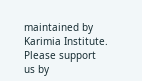maintained by Karimia Institute. Please support us by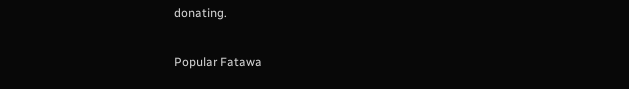donating.

Popular Fatawa